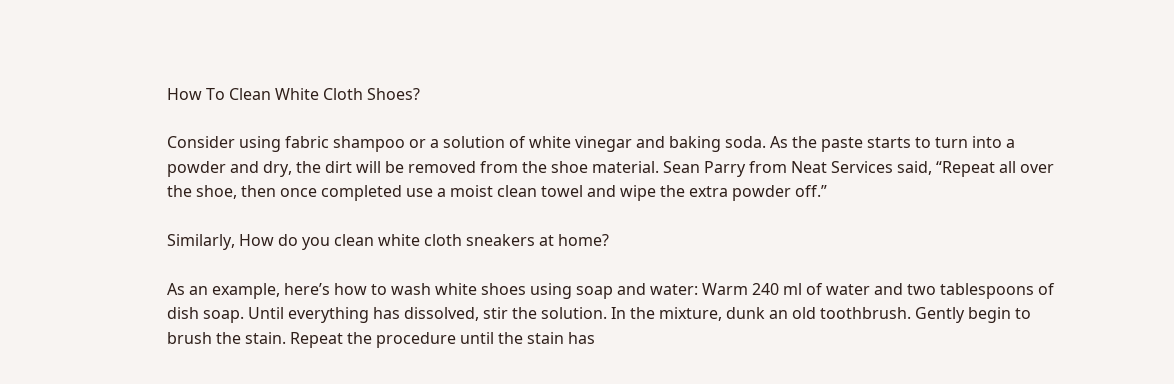How To Clean White Cloth Shoes?

Consider using fabric shampoo or a solution of white vinegar and baking soda. As the paste starts to turn into a powder and dry, the dirt will be removed from the shoe material. Sean Parry from Neat Services said, “Repeat all over the shoe, then once completed use a moist clean towel and wipe the extra powder off.”

Similarly, How do you clean white cloth sneakers at home?

As an example, here’s how to wash white shoes using soap and water: Warm 240 ml of water and two tablespoons of dish soap. Until everything has dissolved, stir the solution. In the mixture, dunk an old toothbrush. Gently begin to brush the stain. Repeat the procedure until the stain has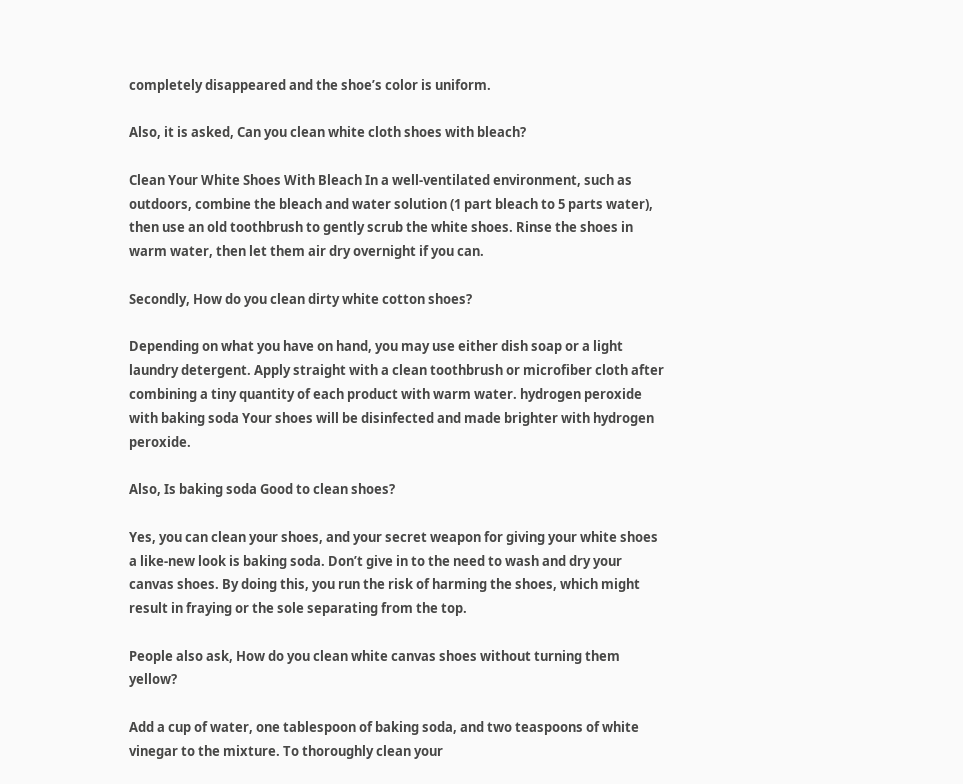completely disappeared and the shoe’s color is uniform.

Also, it is asked, Can you clean white cloth shoes with bleach?

Clean Your White Shoes With Bleach In a well-ventilated environment, such as outdoors, combine the bleach and water solution (1 part bleach to 5 parts water), then use an old toothbrush to gently scrub the white shoes. Rinse the shoes in warm water, then let them air dry overnight if you can.

Secondly, How do you clean dirty white cotton shoes?

Depending on what you have on hand, you may use either dish soap or a light laundry detergent. Apply straight with a clean toothbrush or microfiber cloth after combining a tiny quantity of each product with warm water. hydrogen peroxide with baking soda Your shoes will be disinfected and made brighter with hydrogen peroxide.

Also, Is baking soda Good to clean shoes?

Yes, you can clean your shoes, and your secret weapon for giving your white shoes a like-new look is baking soda. Don’t give in to the need to wash and dry your canvas shoes. By doing this, you run the risk of harming the shoes, which might result in fraying or the sole separating from the top.

People also ask, How do you clean white canvas shoes without turning them yellow?

Add a cup of water, one tablespoon of baking soda, and two teaspoons of white vinegar to the mixture. To thoroughly clean your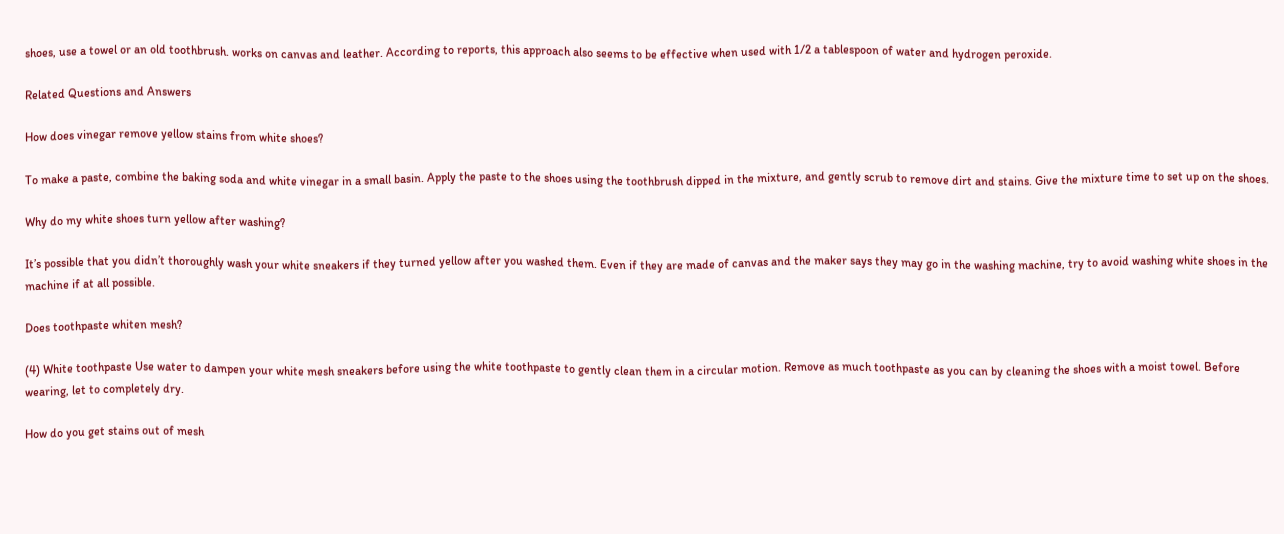shoes, use a towel or an old toothbrush. works on canvas and leather. According to reports, this approach also seems to be effective when used with 1/2 a tablespoon of water and hydrogen peroxide.

Related Questions and Answers

How does vinegar remove yellow stains from white shoes?

To make a paste, combine the baking soda and white vinegar in a small basin. Apply the paste to the shoes using the toothbrush dipped in the mixture, and gently scrub to remove dirt and stains. Give the mixture time to set up on the shoes.

Why do my white shoes turn yellow after washing?

It’s possible that you didn’t thoroughly wash your white sneakers if they turned yellow after you washed them. Even if they are made of canvas and the maker says they may go in the washing machine, try to avoid washing white shoes in the machine if at all possible.

Does toothpaste whiten mesh?

(4) White toothpaste Use water to dampen your white mesh sneakers before using the white toothpaste to gently clean them in a circular motion. Remove as much toothpaste as you can by cleaning the shoes with a moist towel. Before wearing, let to completely dry.

How do you get stains out of mesh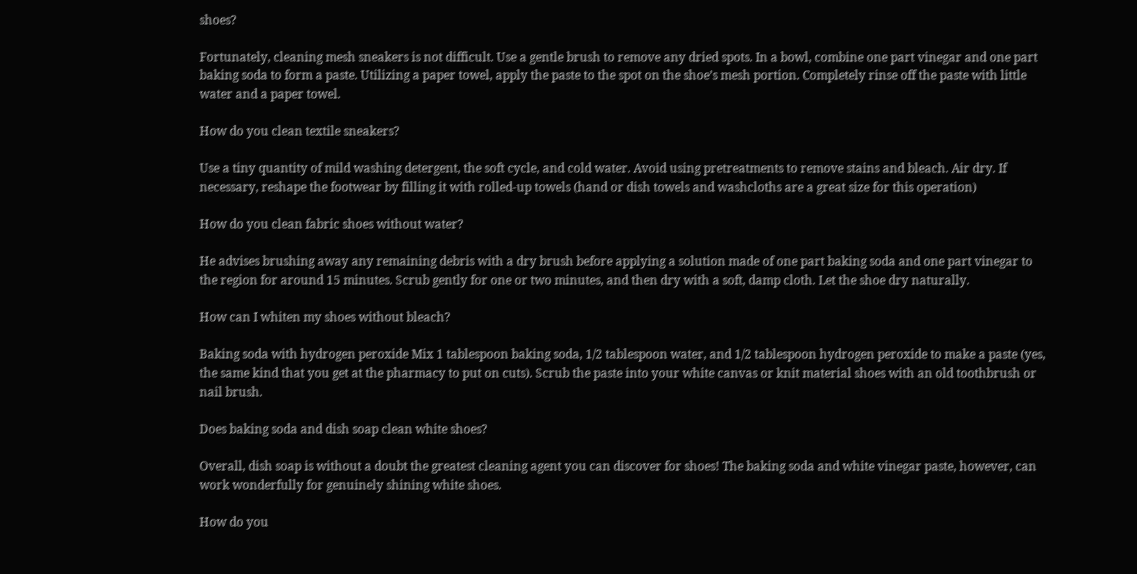shoes?

Fortunately, cleaning mesh sneakers is not difficult. Use a gentle brush to remove any dried spots. In a bowl, combine one part vinegar and one part baking soda to form a paste. Utilizing a paper towel, apply the paste to the spot on the shoe’s mesh portion. Completely rinse off the paste with little water and a paper towel.

How do you clean textile sneakers?

Use a tiny quantity of mild washing detergent, the soft cycle, and cold water. Avoid using pretreatments to remove stains and bleach. Air dry. If necessary, reshape the footwear by filling it with rolled-up towels (hand or dish towels and washcloths are a great size for this operation)

How do you clean fabric shoes without water?

He advises brushing away any remaining debris with a dry brush before applying a solution made of one part baking soda and one part vinegar to the region for around 15 minutes. Scrub gently for one or two minutes, and then dry with a soft, damp cloth. Let the shoe dry naturally.

How can I whiten my shoes without bleach?

Baking soda with hydrogen peroxide Mix 1 tablespoon baking soda, 1/2 tablespoon water, and 1/2 tablespoon hydrogen peroxide to make a paste (yes, the same kind that you get at the pharmacy to put on cuts). Scrub the paste into your white canvas or knit material shoes with an old toothbrush or nail brush.

Does baking soda and dish soap clean white shoes?

Overall, dish soap is without a doubt the greatest cleaning agent you can discover for shoes! The baking soda and white vinegar paste, however, can work wonderfully for genuinely shining white shoes.

How do you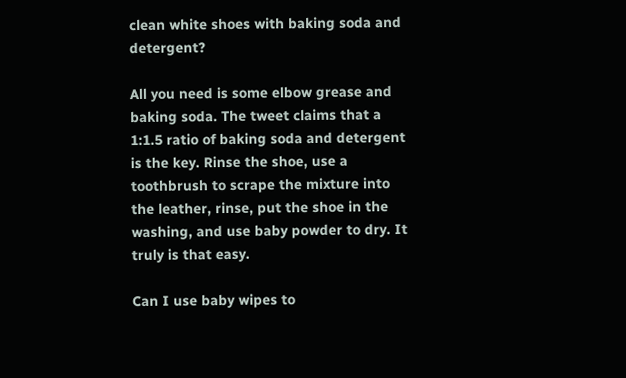clean white shoes with baking soda and detergent?

All you need is some elbow grease and baking soda. The tweet claims that a 1:1.5 ratio of baking soda and detergent is the key. Rinse the shoe, use a toothbrush to scrape the mixture into the leather, rinse, put the shoe in the washing, and use baby powder to dry. It truly is that easy.

Can I use baby wipes to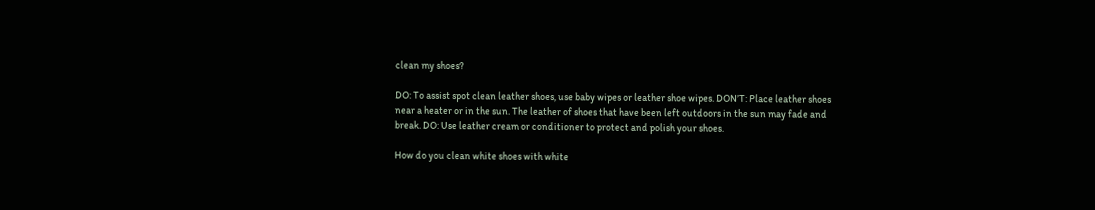clean my shoes?

DO: To assist spot clean leather shoes, use baby wipes or leather shoe wipes. DON’T: Place leather shoes near a heater or in the sun. The leather of shoes that have been left outdoors in the sun may fade and break. DO: Use leather cream or conditioner to protect and polish your shoes.

How do you clean white shoes with white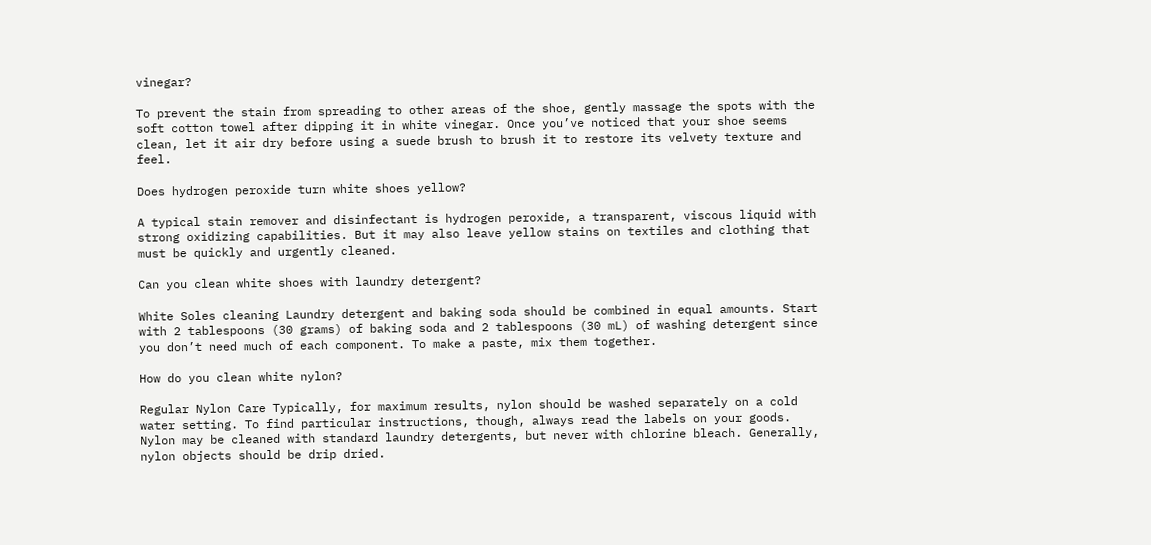vinegar?

To prevent the stain from spreading to other areas of the shoe, gently massage the spots with the soft cotton towel after dipping it in white vinegar. Once you’ve noticed that your shoe seems clean, let it air dry before using a suede brush to brush it to restore its velvety texture and feel.

Does hydrogen peroxide turn white shoes yellow?

A typical stain remover and disinfectant is hydrogen peroxide, a transparent, viscous liquid with strong oxidizing capabilities. But it may also leave yellow stains on textiles and clothing that must be quickly and urgently cleaned.

Can you clean white shoes with laundry detergent?

White Soles cleaning Laundry detergent and baking soda should be combined in equal amounts. Start with 2 tablespoons (30 grams) of baking soda and 2 tablespoons (30 mL) of washing detergent since you don’t need much of each component. To make a paste, mix them together.

How do you clean white nylon?

Regular Nylon Care Typically, for maximum results, nylon should be washed separately on a cold water setting. To find particular instructions, though, always read the labels on your goods. Nylon may be cleaned with standard laundry detergents, but never with chlorine bleach. Generally, nylon objects should be drip dried.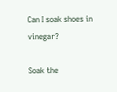Can I soak shoes in vinegar?

Soak the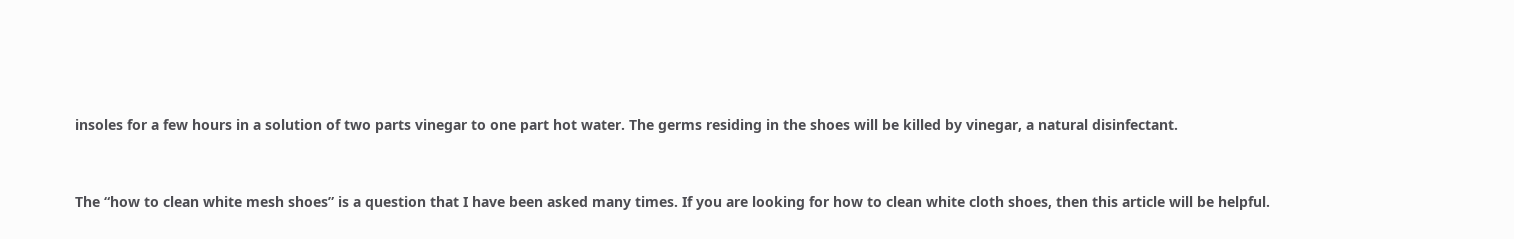insoles for a few hours in a solution of two parts vinegar to one part hot water. The germs residing in the shoes will be killed by vinegar, a natural disinfectant.


The “how to clean white mesh shoes” is a question that I have been asked many times. If you are looking for how to clean white cloth shoes, then this article will be helpful.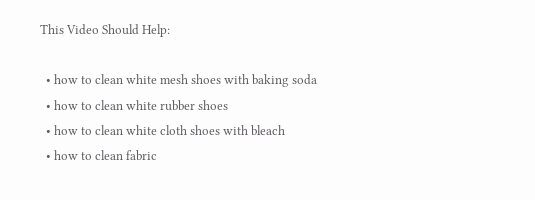This Video Should Help:

  • how to clean white mesh shoes with baking soda
  • how to clean white rubber shoes
  • how to clean white cloth shoes with bleach
  • how to clean fabric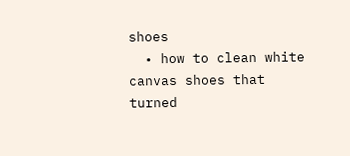shoes
  • how to clean white canvas shoes that turned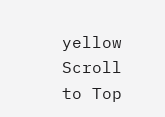yellow
Scroll to Top